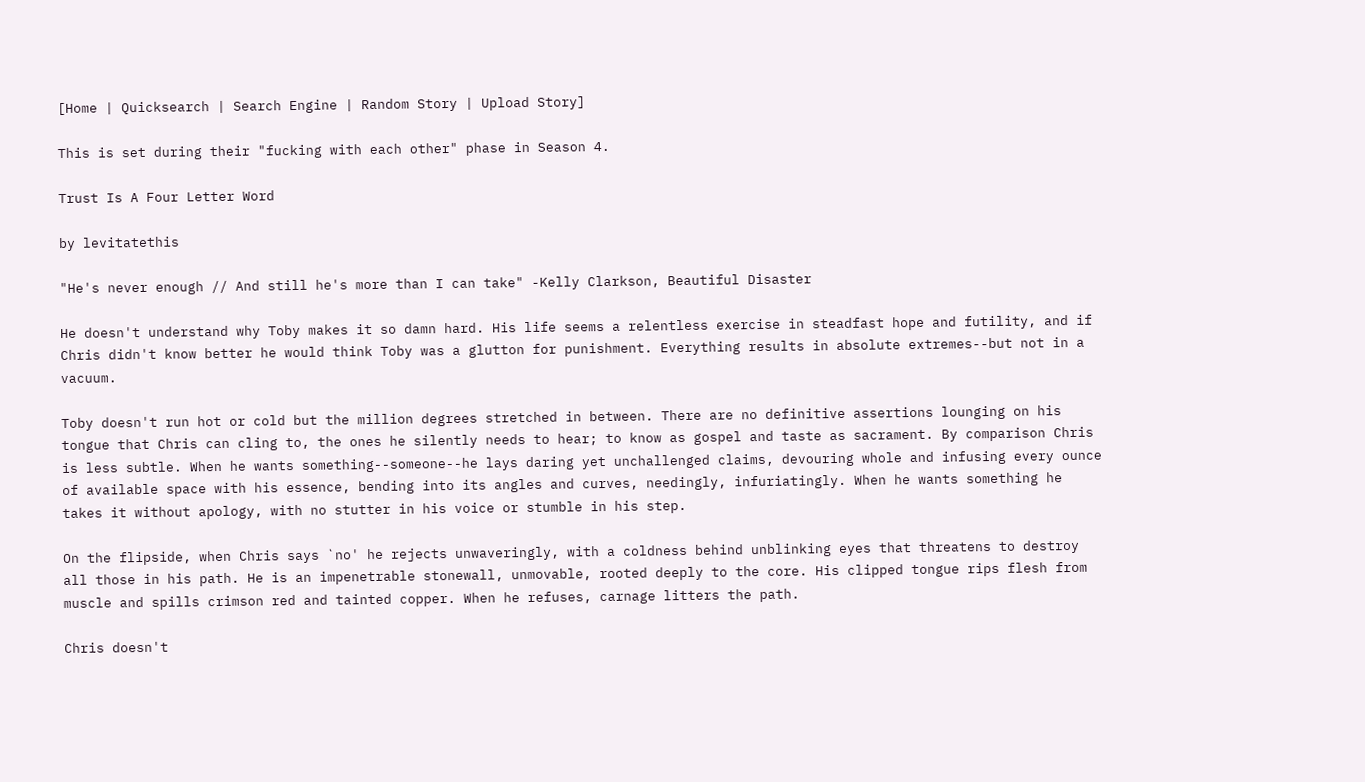[Home | Quicksearch | Search Engine | Random Story | Upload Story]

This is set during their "fucking with each other" phase in Season 4.

Trust Is A Four Letter Word

by levitatethis

"He's never enough // And still he's more than I can take" -Kelly Clarkson, Beautiful Disaster

He doesn't understand why Toby makes it so damn hard. His life seems a relentless exercise in steadfast hope and futility, and if Chris didn't know better he would think Toby was a glutton for punishment. Everything results in absolute extremes--but not in a vacuum.

Toby doesn't run hot or cold but the million degrees stretched in between. There are no definitive assertions lounging on his tongue that Chris can cling to, the ones he silently needs to hear; to know as gospel and taste as sacrament. By comparison Chris is less subtle. When he wants something--someone--he lays daring yet unchallenged claims, devouring whole and infusing every ounce of available space with his essence, bending into its angles and curves, needingly, infuriatingly. When he wants something he takes it without apology, with no stutter in his voice or stumble in his step.

On the flipside, when Chris says `no' he rejects unwaveringly, with a coldness behind unblinking eyes that threatens to destroy all those in his path. He is an impenetrable stonewall, unmovable, rooted deeply to the core. His clipped tongue rips flesh from muscle and spills crimson red and tainted copper. When he refuses, carnage litters the path.

Chris doesn't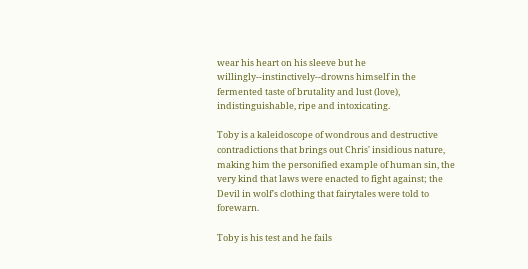wear his heart on his sleeve but he willingly--instinctively--drowns himself in the fermented taste of brutality and lust (love), indistinguishable, ripe and intoxicating.

Toby is a kaleidoscope of wondrous and destructive contradictions that brings out Chris' insidious nature, making him the personified example of human sin, the very kind that laws were enacted to fight against; the Devil in wolf's clothing that fairytales were told to forewarn.

Toby is his test and he fails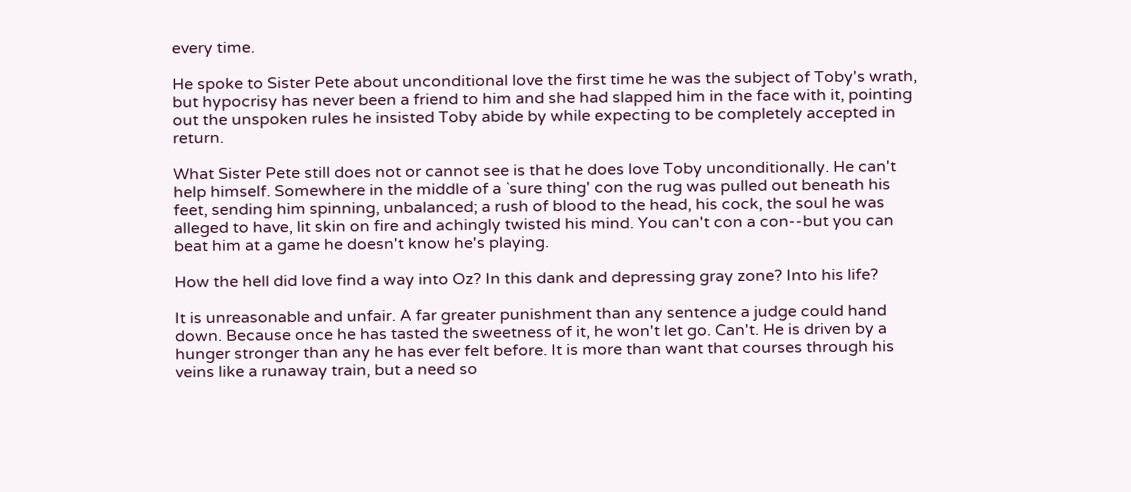every time.

He spoke to Sister Pete about unconditional love the first time he was the subject of Toby's wrath, but hypocrisy has never been a friend to him and she had slapped him in the face with it, pointing out the unspoken rules he insisted Toby abide by while expecting to be completely accepted in return.

What Sister Pete still does not or cannot see is that he does love Toby unconditionally. He can't help himself. Somewhere in the middle of a `sure thing' con the rug was pulled out beneath his feet, sending him spinning, unbalanced; a rush of blood to the head, his cock, the soul he was alleged to have, lit skin on fire and achingly twisted his mind. You can't con a con--but you can beat him at a game he doesn't know he's playing.

How the hell did love find a way into Oz? In this dank and depressing gray zone? Into his life?

It is unreasonable and unfair. A far greater punishment than any sentence a judge could hand down. Because once he has tasted the sweetness of it, he won't let go. Can't. He is driven by a hunger stronger than any he has ever felt before. It is more than want that courses through his veins like a runaway train, but a need so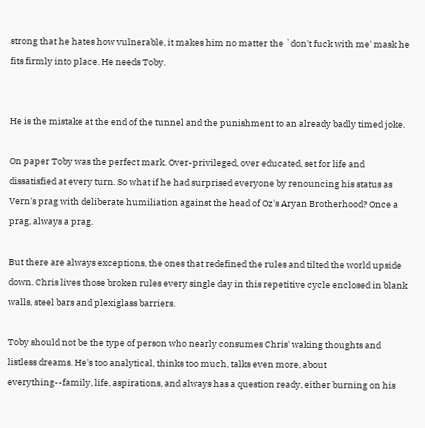strong that he hates how vulnerable, it makes him no matter the `don't fuck with me' mask he fits firmly into place. He needs Toby.


He is the mistake at the end of the tunnel and the punishment to an already badly timed joke.

On paper Toby was the perfect mark. Over-privileged, over educated, set for life and dissatisfied at every turn. So what if he had surprised everyone by renouncing his status as Vern's prag with deliberate humiliation against the head of Oz's Aryan Brotherhood? Once a prag, always a prag.

But there are always exceptions, the ones that redefined the rules and tilted the world upside down. Chris lives those broken rules every single day in this repetitive cycle enclosed in blank walls, steel bars and plexiglass barriers.

Toby should not be the type of person who nearly consumes Chris' waking thoughts and listless dreams. He's too analytical, thinks too much, talks even more, about everything--family, life, aspirations, and always has a question ready, either burning on his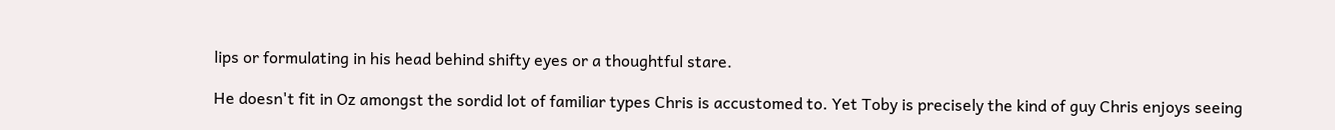lips or formulating in his head behind shifty eyes or a thoughtful stare.

He doesn't fit in Oz amongst the sordid lot of familiar types Chris is accustomed to. Yet Toby is precisely the kind of guy Chris enjoys seeing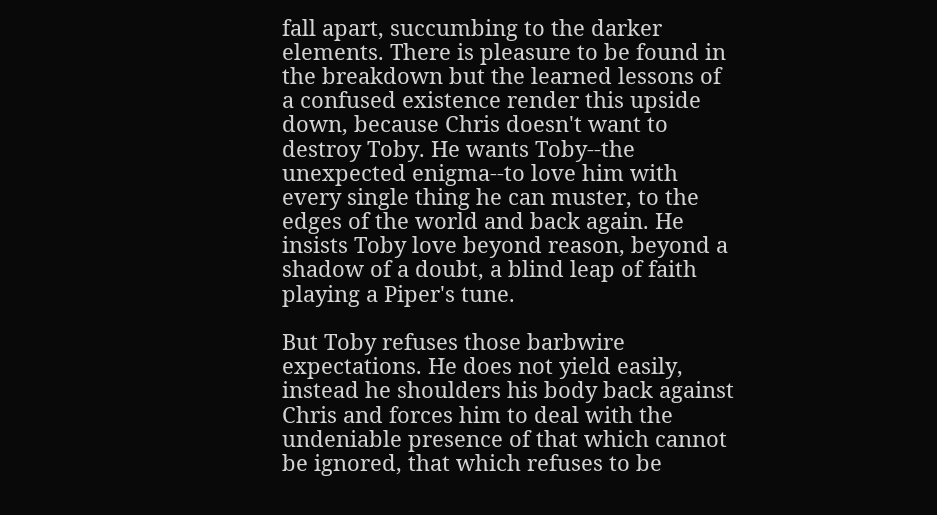fall apart, succumbing to the darker elements. There is pleasure to be found in the breakdown but the learned lessons of a confused existence render this upside down, because Chris doesn't want to destroy Toby. He wants Toby--the unexpected enigma--to love him with every single thing he can muster, to the edges of the world and back again. He insists Toby love beyond reason, beyond a shadow of a doubt, a blind leap of faith playing a Piper's tune.

But Toby refuses those barbwire expectations. He does not yield easily, instead he shoulders his body back against Chris and forces him to deal with the undeniable presence of that which cannot be ignored, that which refuses to be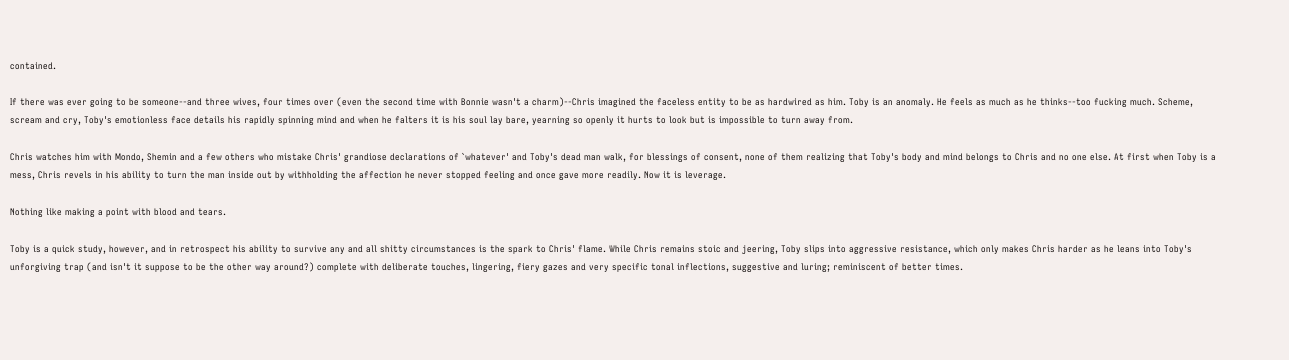contained.

If there was ever going to be someone--and three wives, four times over (even the second time with Bonnie wasn't a charm)--Chris imagined the faceless entity to be as hardwired as him. Toby is an anomaly. He feels as much as he thinks--too fucking much. Scheme, scream and cry, Toby's emotionless face details his rapidly spinning mind and when he falters it is his soul lay bare, yearning so openly it hurts to look but is impossible to turn away from.

Chris watches him with Mondo, Shemin and a few others who mistake Chris' grandiose declarations of `whatever' and Toby's dead man walk, for blessings of consent, none of them realizing that Toby's body and mind belongs to Chris and no one else. At first when Toby is a mess, Chris revels in his ability to turn the man inside out by withholding the affection he never stopped feeling and once gave more readily. Now it is leverage.

Nothing like making a point with blood and tears.

Toby is a quick study, however, and in retrospect his ability to survive any and all shitty circumstances is the spark to Chris' flame. While Chris remains stoic and jeering, Toby slips into aggressive resistance, which only makes Chris harder as he leans into Toby's unforgiving trap (and isn't it suppose to be the other way around?) complete with deliberate touches, lingering, fiery gazes and very specific tonal inflections, suggestive and luring; reminiscent of better times.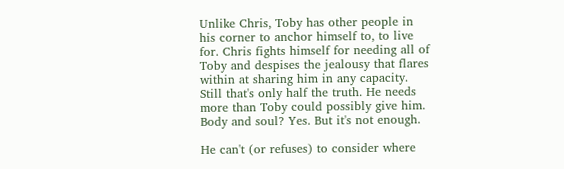Unlike Chris, Toby has other people in his corner to anchor himself to, to live for. Chris fights himself for needing all of Toby and despises the jealousy that flares within at sharing him in any capacity. Still that's only half the truth. He needs more than Toby could possibly give him. Body and soul? Yes. But it's not enough.

He can't (or refuses) to consider where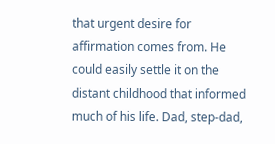that urgent desire for affirmation comes from. He could easily settle it on the distant childhood that informed much of his life. Dad, step-dad,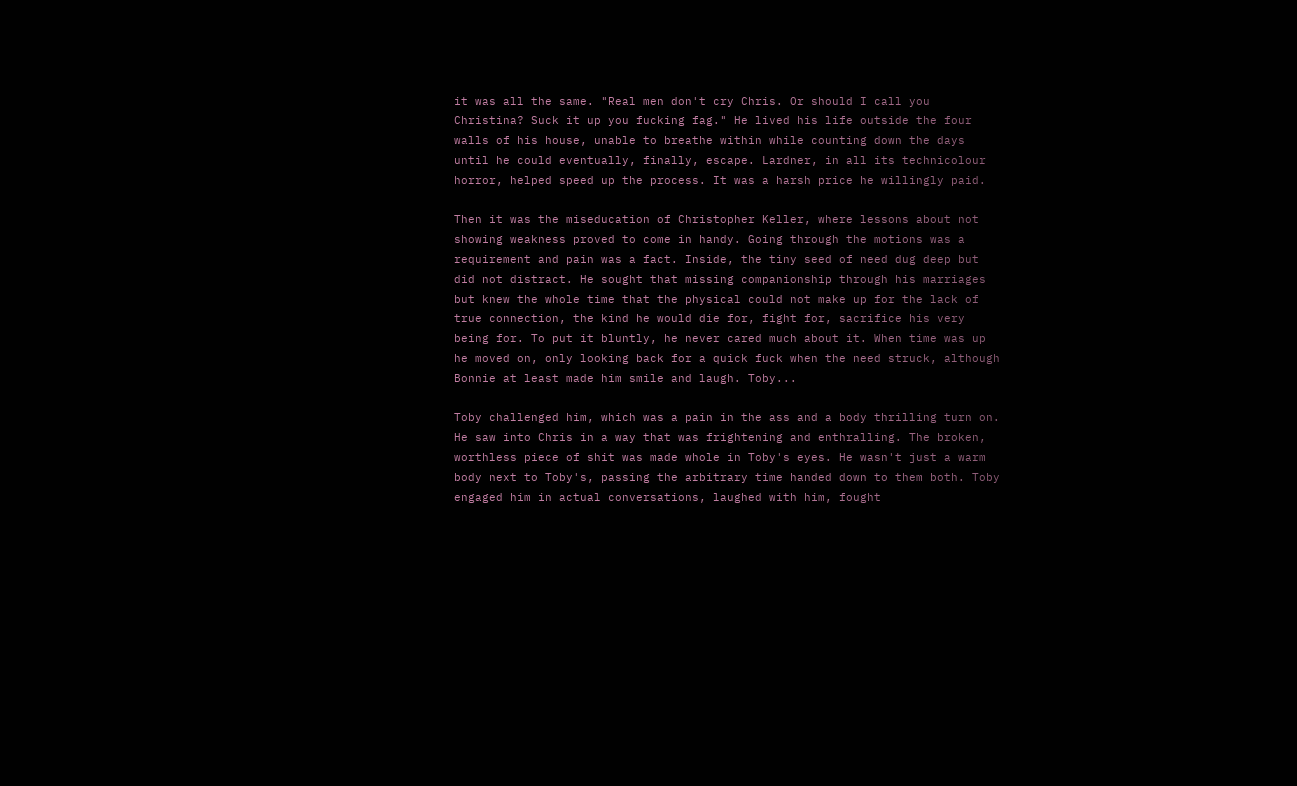it was all the same. "Real men don't cry Chris. Or should I call you Christina? Suck it up you fucking fag." He lived his life outside the four walls of his house, unable to breathe within while counting down the days until he could eventually, finally, escape. Lardner, in all its technicolour horror, helped speed up the process. It was a harsh price he willingly paid.

Then it was the miseducation of Christopher Keller, where lessons about not showing weakness proved to come in handy. Going through the motions was a requirement and pain was a fact. Inside, the tiny seed of need dug deep but did not distract. He sought that missing companionship through his marriages but knew the whole time that the physical could not make up for the lack of true connection, the kind he would die for, fight for, sacrifice his very being for. To put it bluntly, he never cared much about it. When time was up he moved on, only looking back for a quick fuck when the need struck, although Bonnie at least made him smile and laugh. Toby...

Toby challenged him, which was a pain in the ass and a body thrilling turn on. He saw into Chris in a way that was frightening and enthralling. The broken, worthless piece of shit was made whole in Toby's eyes. He wasn't just a warm body next to Toby's, passing the arbitrary time handed down to them both. Toby engaged him in actual conversations, laughed with him, fought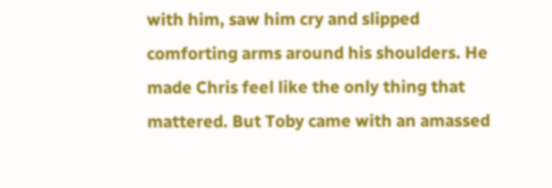with him, saw him cry and slipped comforting arms around his shoulders. He made Chris feel like the only thing that mattered. But Toby came with an amassed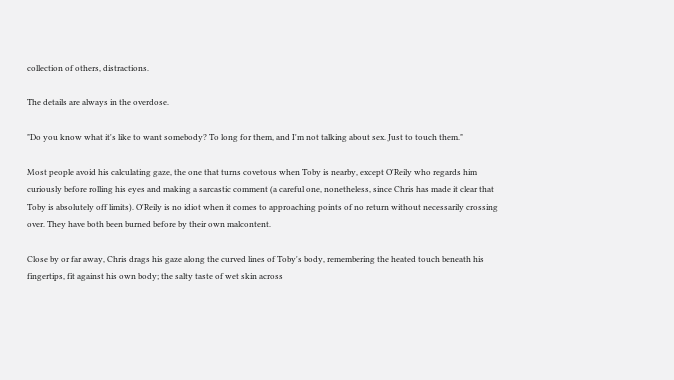collection of others, distractions.

The details are always in the overdose.

"Do you know what it's like to want somebody? To long for them, and I'm not talking about sex. Just to touch them."

Most people avoid his calculating gaze, the one that turns covetous when Toby is nearby, except O'Reily who regards him curiously before rolling his eyes and making a sarcastic comment (a careful one, nonetheless, since Chris has made it clear that Toby is absolutely off limits). O'Reily is no idiot when it comes to approaching points of no return without necessarily crossing over. They have both been burned before by their own malcontent.

Close by or far away, Chris drags his gaze along the curved lines of Toby's body, remembering the heated touch beneath his fingertips, fit against his own body; the salty taste of wet skin across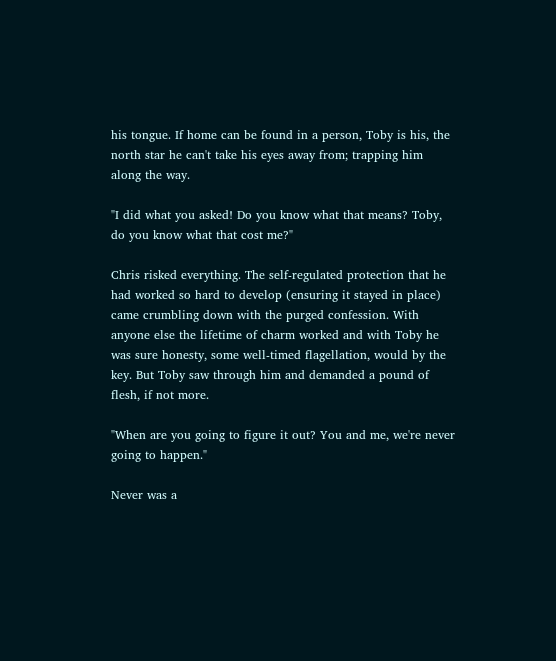his tongue. If home can be found in a person, Toby is his, the north star he can't take his eyes away from; trapping him along the way.

"I did what you asked! Do you know what that means? Toby, do you know what that cost me?"

Chris risked everything. The self-regulated protection that he had worked so hard to develop (ensuring it stayed in place) came crumbling down with the purged confession. With anyone else the lifetime of charm worked and with Toby he was sure honesty, some well-timed flagellation, would by the key. But Toby saw through him and demanded a pound of flesh, if not more.

"When are you going to figure it out? You and me, we're never going to happen."

Never was a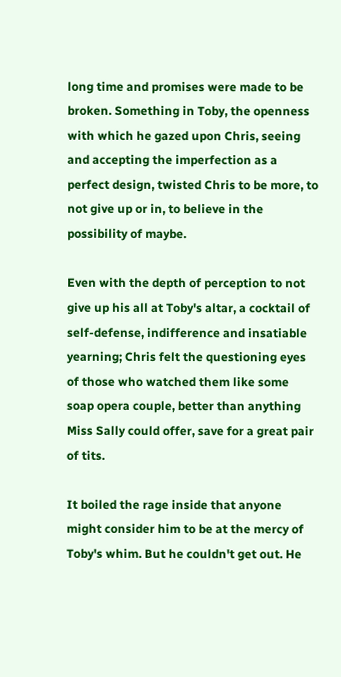long time and promises were made to be broken. Something in Toby, the openness with which he gazed upon Chris, seeing and accepting the imperfection as a perfect design, twisted Chris to be more, to not give up or in, to believe in the possibility of maybe.

Even with the depth of perception to not give up his all at Toby's altar, a cocktail of self-defense, indifference and insatiable yearning; Chris felt the questioning eyes of those who watched them like some soap opera couple, better than anything Miss Sally could offer, save for a great pair of tits.

It boiled the rage inside that anyone might consider him to be at the mercy of Toby's whim. But he couldn't get out. He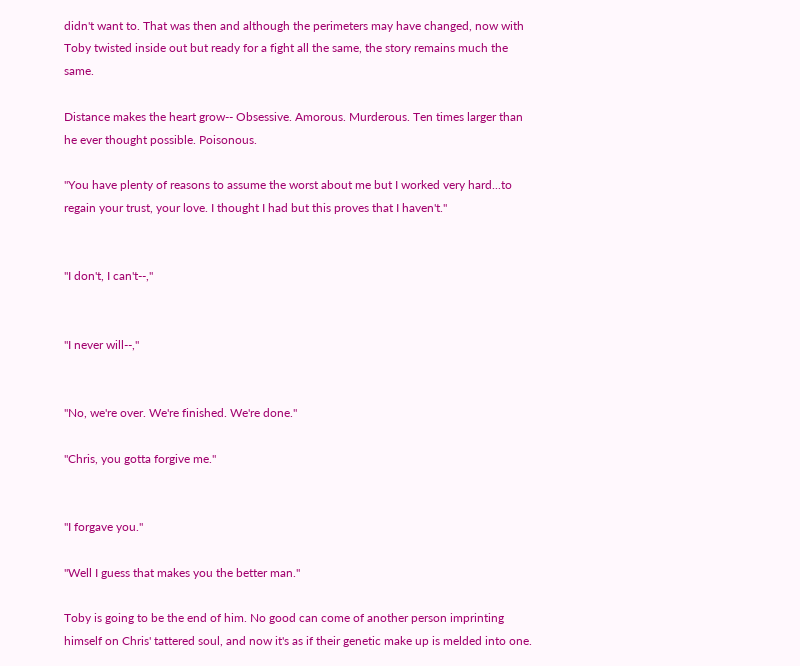didn't want to. That was then and although the perimeters may have changed, now with Toby twisted inside out but ready for a fight all the same, the story remains much the same.

Distance makes the heart grow-- Obsessive. Amorous. Murderous. Ten times larger than he ever thought possible. Poisonous.

"You have plenty of reasons to assume the worst about me but I worked very hard...to regain your trust, your love. I thought I had but this proves that I haven't."


"I don't, I can't--,"


"I never will--,"


"No, we're over. We're finished. We're done."

"Chris, you gotta forgive me."


"I forgave you."

"Well I guess that makes you the better man."

Toby is going to be the end of him. No good can come of another person imprinting himself on Chris' tattered soul, and now it's as if their genetic make up is melded into one.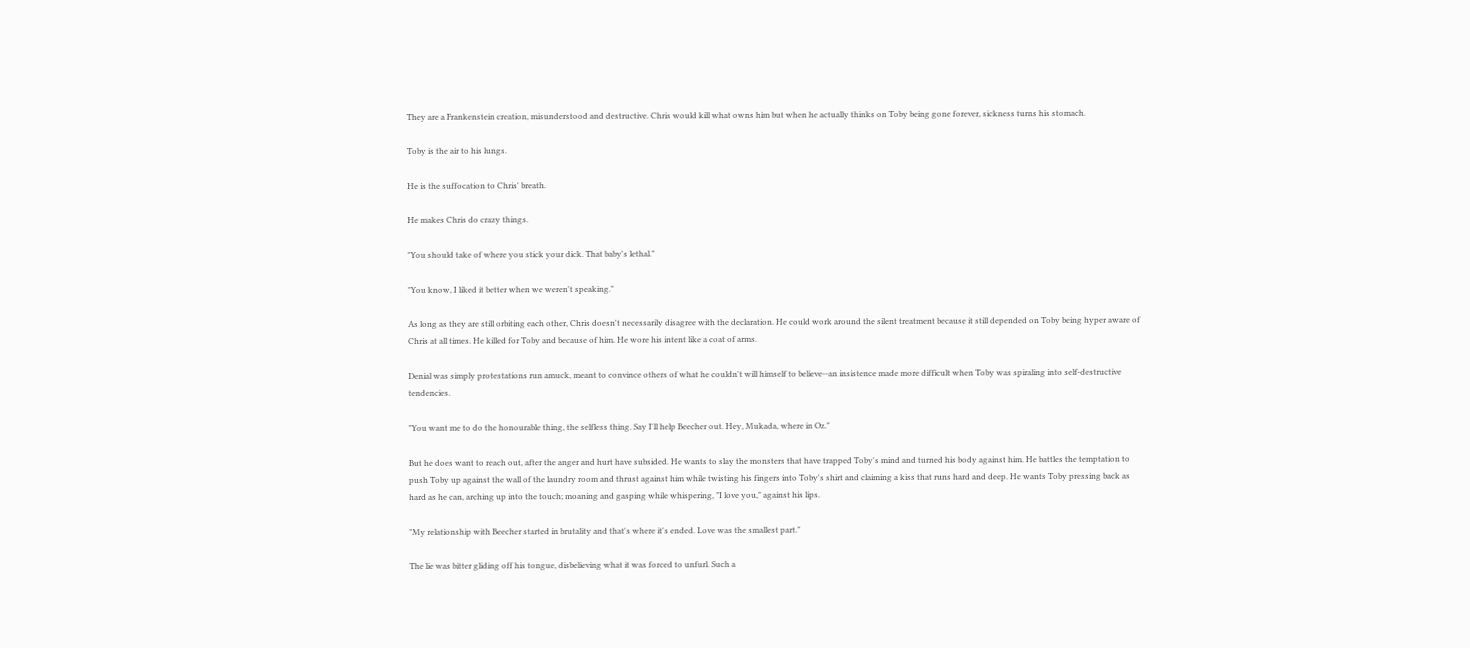They are a Frankenstein creation, misunderstood and destructive. Chris would kill what owns him but when he actually thinks on Toby being gone forever, sickness turns his stomach.

Toby is the air to his lungs.

He is the suffocation to Chris' breath.

He makes Chris do crazy things.

"You should take of where you stick your dick. That baby's lethal."

"You know, I liked it better when we weren't speaking."

As long as they are still orbiting each other, Chris doesn't necessarily disagree with the declaration. He could work around the silent treatment because it still depended on Toby being hyper aware of Chris at all times. He killed for Toby and because of him. He wore his intent like a coat of arms.

Denial was simply protestations run amuck, meant to convince others of what he couldn't will himself to believe--an insistence made more difficult when Toby was spiraling into self-destructive tendencies.

"You want me to do the honourable thing, the selfless thing. Say I'll help Beecher out. Hey, Mukada, where in Oz."

But he does want to reach out, after the anger and hurt have subsided. He wants to slay the monsters that have trapped Toby's mind and turned his body against him. He battles the temptation to push Toby up against the wall of the laundry room and thrust against him while twisting his fingers into Toby's shirt and claiming a kiss that runs hard and deep. He wants Toby pressing back as hard as he can, arching up into the touch; moaning and gasping while whispering, "I love you," against his lips.

"My relationship with Beecher started in brutality and that's where it's ended. Love was the smallest part."

The lie was bitter gliding off his tongue, disbelieving what it was forced to unfurl. Such a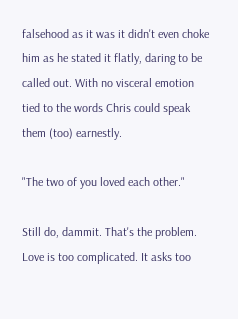falsehood as it was it didn't even choke him as he stated it flatly, daring to be called out. With no visceral emotion tied to the words Chris could speak them (too) earnestly.

"The two of you loved each other."

Still do, dammit. That's the problem. Love is too complicated. It asks too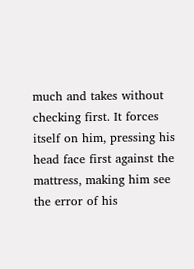much and takes without checking first. It forces itself on him, pressing his head face first against the mattress, making him see the error of his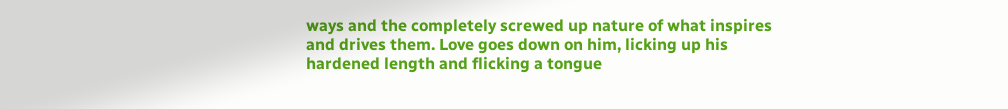ways and the completely screwed up nature of what inspires and drives them. Love goes down on him, licking up his hardened length and flicking a tongue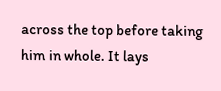across the top before taking him in whole. It lays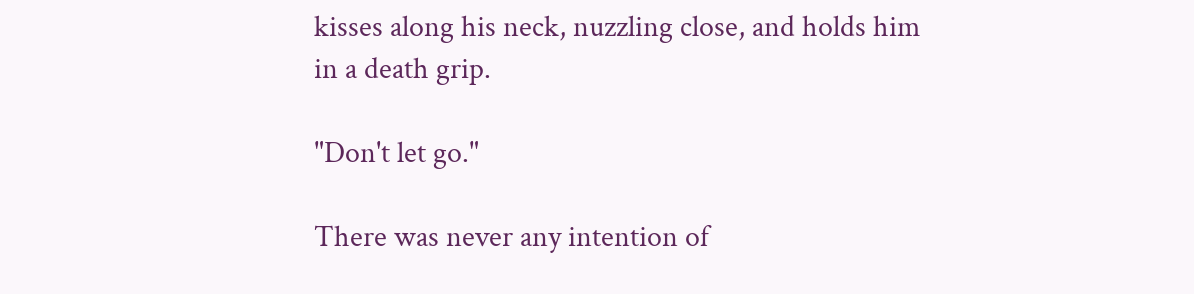kisses along his neck, nuzzling close, and holds him in a death grip.

"Don't let go."

There was never any intention of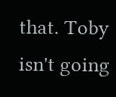that. Toby isn't going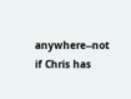anywhere--not if Chris has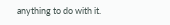anything to do with it.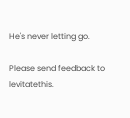He's never letting go.

Please send feedback to levitatethis.